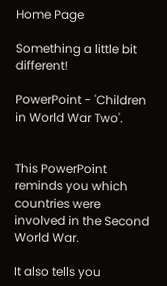Home Page

Something a little bit different!

PowerPoint - 'Children in World War Two'.


This PowerPoint reminds you which countries were involved in the Second World War.

It also tells you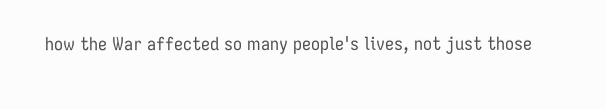how the War affected so many people's lives, not just those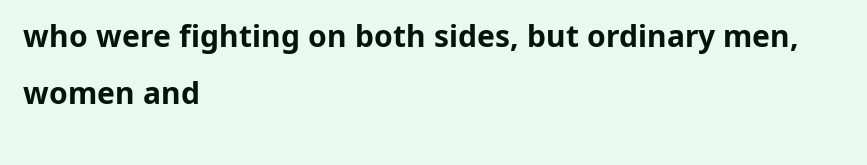who were fighting on both sides, but ordinary men, women and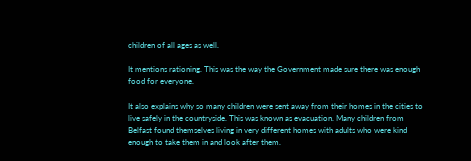children of all ages as well.

It mentions rationing. This was the way the Government made sure there was enough food for everyone.

It also explains why so many children were sent away from their homes in the cities to live safely in the countryside. This was known as evacuation. Many children from Belfast found themselves living in very different homes with adults who were kind enough to take them in and look after them.